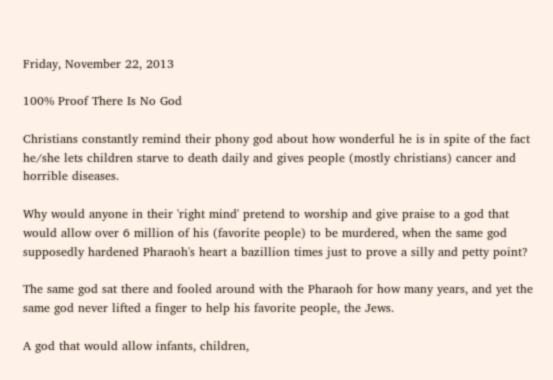Friday, November 22, 2013

100% Proof There Is No God

Christians constantly remind their phony god about how wonderful he is in spite of the fact he/she lets children starve to death daily and gives people (mostly christians) cancer and horrible diseases.

Why would anyone in their 'right mind' pretend to worship and give praise to a god that would allow over 6 million of his (favorite people) to be murdered, when the same god supposedly hardened Pharaoh's heart a bazillion times just to prove a silly and petty point?

The same god sat there and fooled around with the Pharaoh for how many years, and yet the same god never lifted a finger to help his favorite people, the Jews.

A god that would allow infants, children,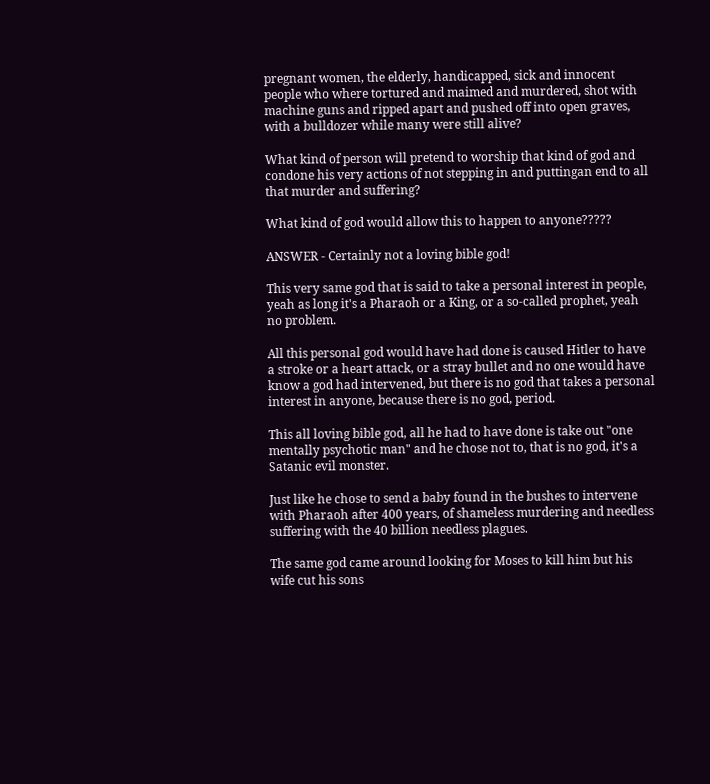pregnant women, the elderly, handicapped, sick and innocent people who where tortured and maimed and murdered, shot with machine guns and ripped apart and pushed off into open graves, with a bulldozer while many were still alive?

What kind of person will pretend to worship that kind of god and condone his very actions of not stepping in and puttingan end to all that murder and suffering?

What kind of god would allow this to happen to anyone?????

ANSWER - Certainly not a loving bible god!

This very same god that is said to take a personal interest in people, yeah as long it's a Pharaoh or a King, or a so-called prophet, yeah no problem.

All this personal god would have had done is caused Hitler to have a stroke or a heart attack, or a stray bullet and no one would have know a god had intervened, but there is no god that takes a personal interest in anyone, because there is no god, period.

This all loving bible god, all he had to have done is take out "one mentally psychotic man" and he chose not to, that is no god, it's a Satanic evil monster.

Just like he chose to send a baby found in the bushes to intervene with Pharaoh after 400 years, of shameless murdering and needless suffering with the 40 billion needless plagues.

The same god came around looking for Moses to kill him but his wife cut his sons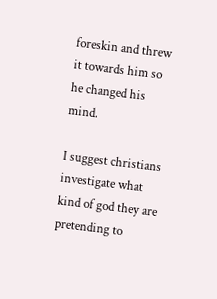foreskin and threw it towards him so he changed his mind.

I suggest christians investigate what kind of god they are pretending to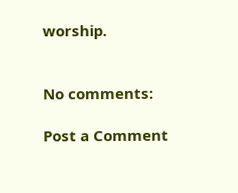worship.


No comments:

Post a Comment